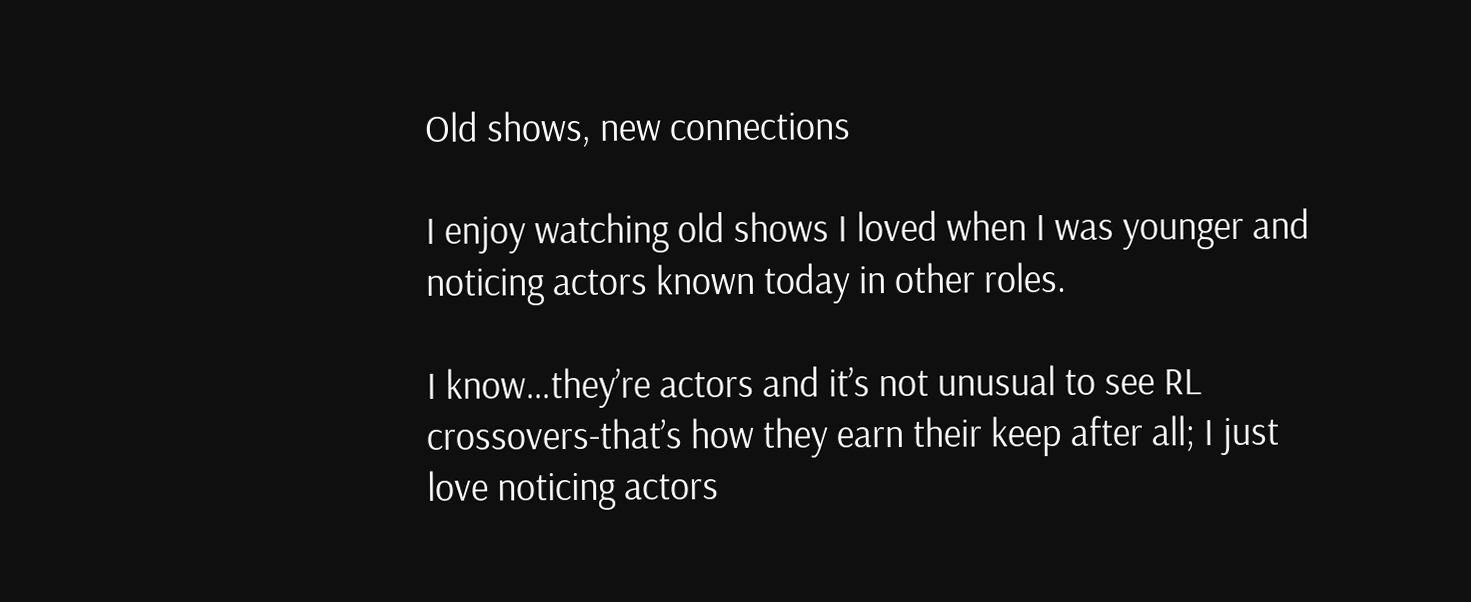Old shows, new connections

I enjoy watching old shows I loved when I was younger and noticing actors known today in other roles.

I know…they’re actors and it’s not unusual to see RL crossovers-that’s how they earn their keep after all; I just love noticing actors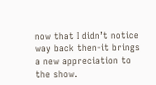now that I didn’t notice way back then-it brings a new appreciation to the show.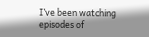I’ve been watching episodes of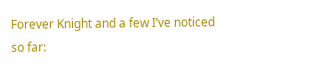Forever Knight and a few I’ve noticed so far: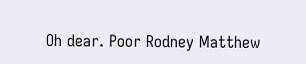Oh dear. Poor Rodney Matthew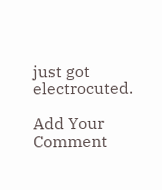just got electrocuted.

Add Your Comment